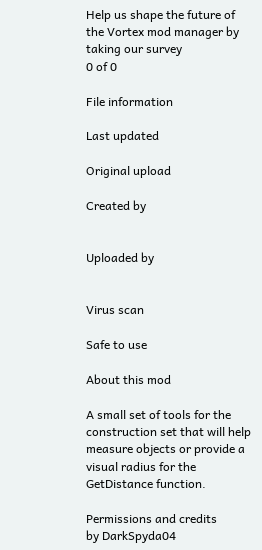Help us shape the future of the Vortex mod manager by taking our survey
0 of 0

File information

Last updated

Original upload

Created by


Uploaded by


Virus scan

Safe to use

About this mod

A small set of tools for the construction set that will help measure objects or provide a visual radius for the GetDistance function.

Permissions and credits
by DarkSpyda04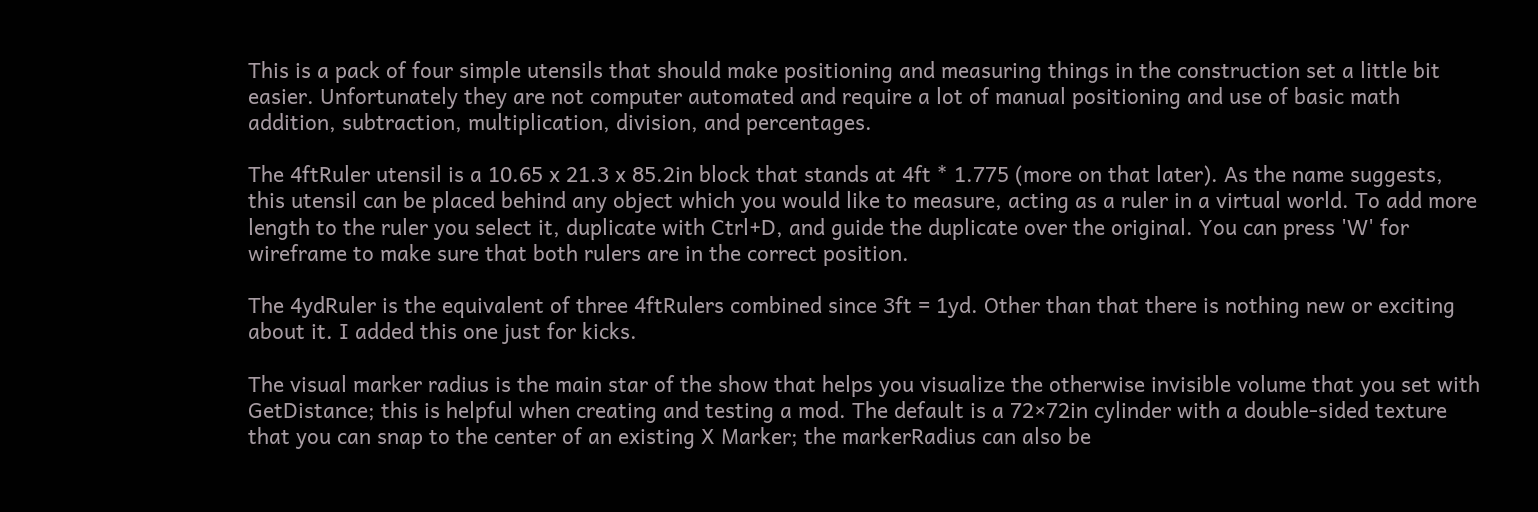This is a pack of four simple utensils that should make positioning and measuring things in the construction set a little bit easier. Unfortunately they are not computer automated and require a lot of manual positioning and use of basic math addition, subtraction, multiplication, division, and percentages.

The 4ftRuler utensil is a 10.65 x 21.3 x 85.2in block that stands at 4ft * 1.775 (more on that later). As the name suggests, this utensil can be placed behind any object which you would like to measure, acting as a ruler in a virtual world. To add more length to the ruler you select it, duplicate with Ctrl+D, and guide the duplicate over the original. You can press 'W' for wireframe to make sure that both rulers are in the correct position.

The 4ydRuler is the equivalent of three 4ftRulers combined since 3ft = 1yd. Other than that there is nothing new or exciting about it. I added this one just for kicks.

The visual marker radius is the main star of the show that helps you visualize the otherwise invisible volume that you set with GetDistance; this is helpful when creating and testing a mod. The default is a 72×72in cylinder with a double-sided texture that you can snap to the center of an existing X Marker; the markerRadius can also be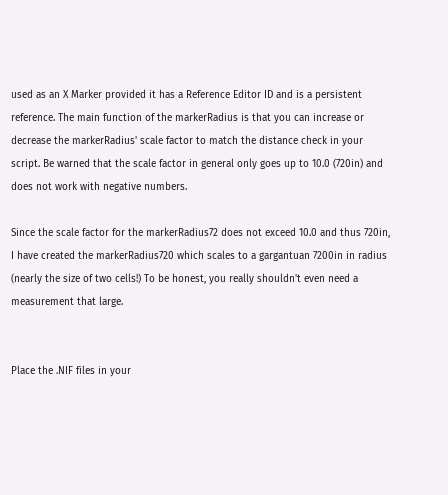used as an X Marker provided it has a Reference Editor ID and is a persistent reference. The main function of the markerRadius is that you can increase or decrease the markerRadius' scale factor to match the distance check in your script. Be warned that the scale factor in general only goes up to 10.0 (720in) and does not work with negative numbers.

Since the scale factor for the markerRadius72 does not exceed 10.0 and thus 720in, I have created the markerRadius720 which scales to a gargantuan 7200in in radius (nearly the size of two cells!) To be honest, you really shouldn't even need a measurement that large.


Place the .NIF files in your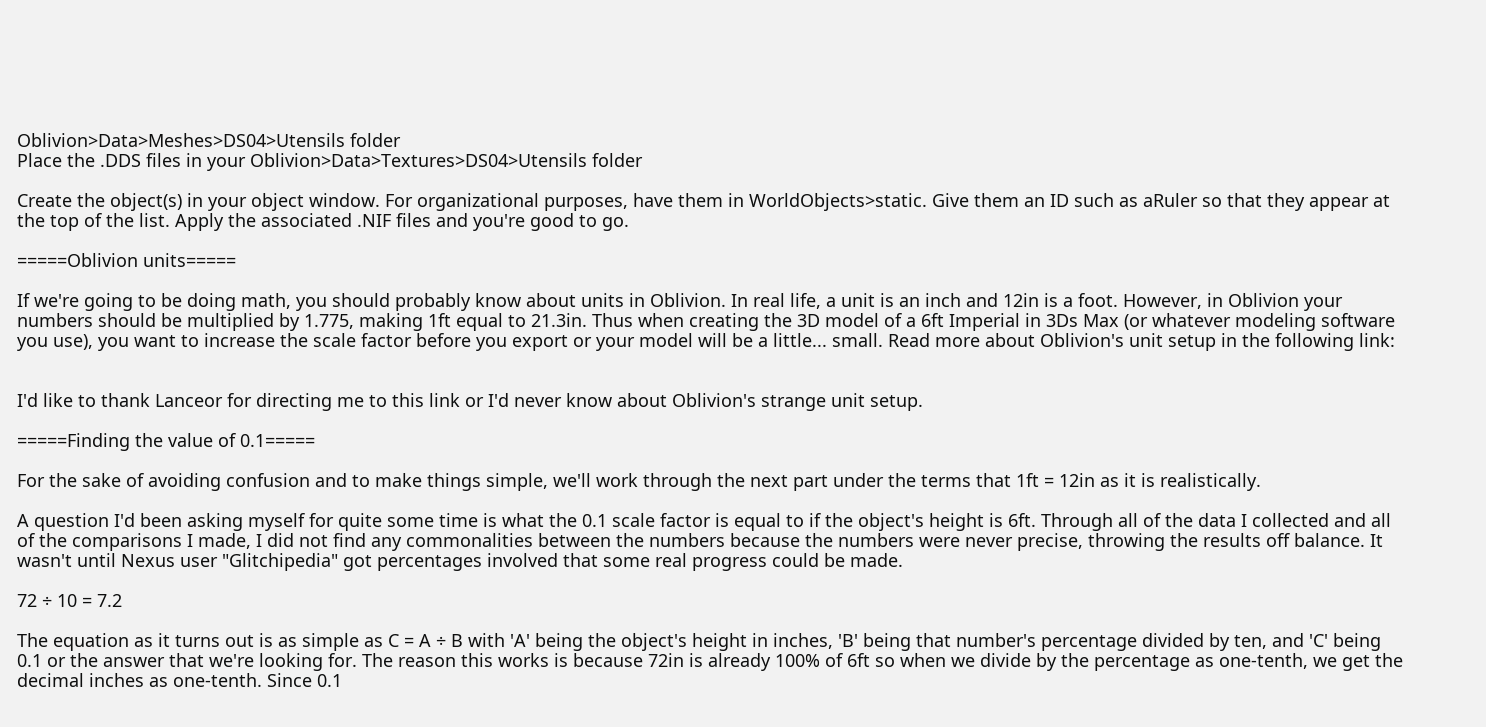Oblivion>Data>Meshes>DS04>Utensils folder
Place the .DDS files in your Oblivion>Data>Textures>DS04>Utensils folder

Create the object(s) in your object window. For organizational purposes, have them in WorldObjects>static. Give them an ID such as aRuler so that they appear at the top of the list. Apply the associated .NIF files and you're good to go.

=====Oblivion units=====

If we're going to be doing math, you should probably know about units in Oblivion. In real life, a unit is an inch and 12in is a foot. However, in Oblivion your numbers should be multiplied by 1.775, making 1ft equal to 21.3in. Thus when creating the 3D model of a 6ft Imperial in 3Ds Max (or whatever modeling software you use), you want to increase the scale factor before you export or your model will be a little... small. Read more about Oblivion's unit setup in the following link:


I'd like to thank Lanceor for directing me to this link or I'd never know about Oblivion's strange unit setup.

=====Finding the value of 0.1=====

For the sake of avoiding confusion and to make things simple, we'll work through the next part under the terms that 1ft = 12in as it is realistically.

A question I'd been asking myself for quite some time is what the 0.1 scale factor is equal to if the object's height is 6ft. Through all of the data I collected and all of the comparisons I made, I did not find any commonalities between the numbers because the numbers were never precise, throwing the results off balance. It wasn't until Nexus user "Glitchipedia" got percentages involved that some real progress could be made.

72 ÷ 10 = 7.2

The equation as it turns out is as simple as C = A ÷ B with 'A' being the object's height in inches, 'B' being that number's percentage divided by ten, and 'C' being 0.1 or the answer that we're looking for. The reason this works is because 72in is already 100% of 6ft so when we divide by the percentage as one-tenth, we get the decimal inches as one-tenth. Since 0.1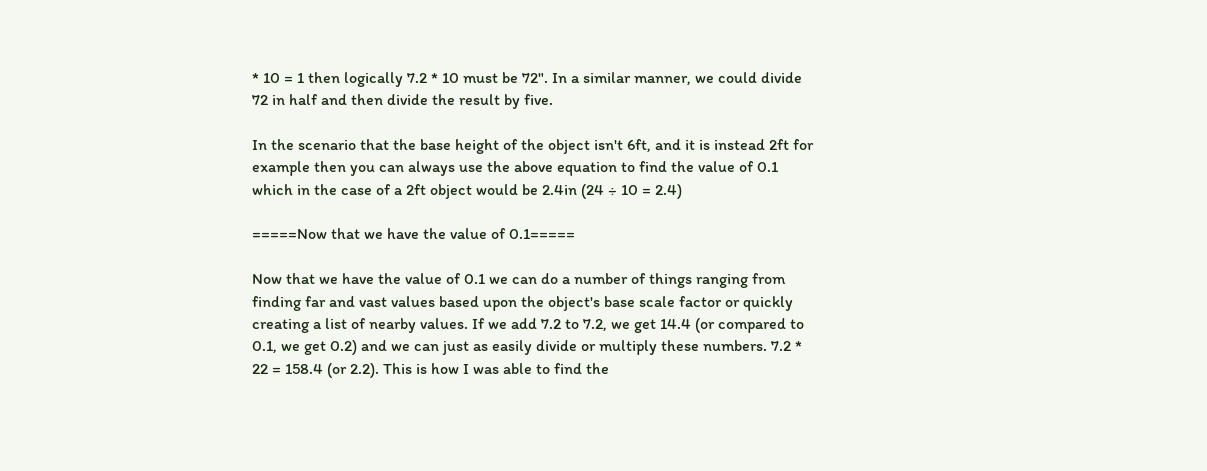* 10 = 1 then logically 7.2 * 10 must be 72". In a similar manner, we could divide 72 in half and then divide the result by five.

In the scenario that the base height of the object isn't 6ft, and it is instead 2ft for example then you can always use the above equation to find the value of 0.1 which in the case of a 2ft object would be 2.4in (24 ÷ 10 = 2.4)

=====Now that we have the value of 0.1=====

Now that we have the value of 0.1 we can do a number of things ranging from finding far and vast values based upon the object's base scale factor or quickly creating a list of nearby values. If we add 7.2 to 7.2, we get 14.4 (or compared to 0.1, we get 0.2) and we can just as easily divide or multiply these numbers. 7.2 * 22 = 158.4 (or 2.2). This is how I was able to find the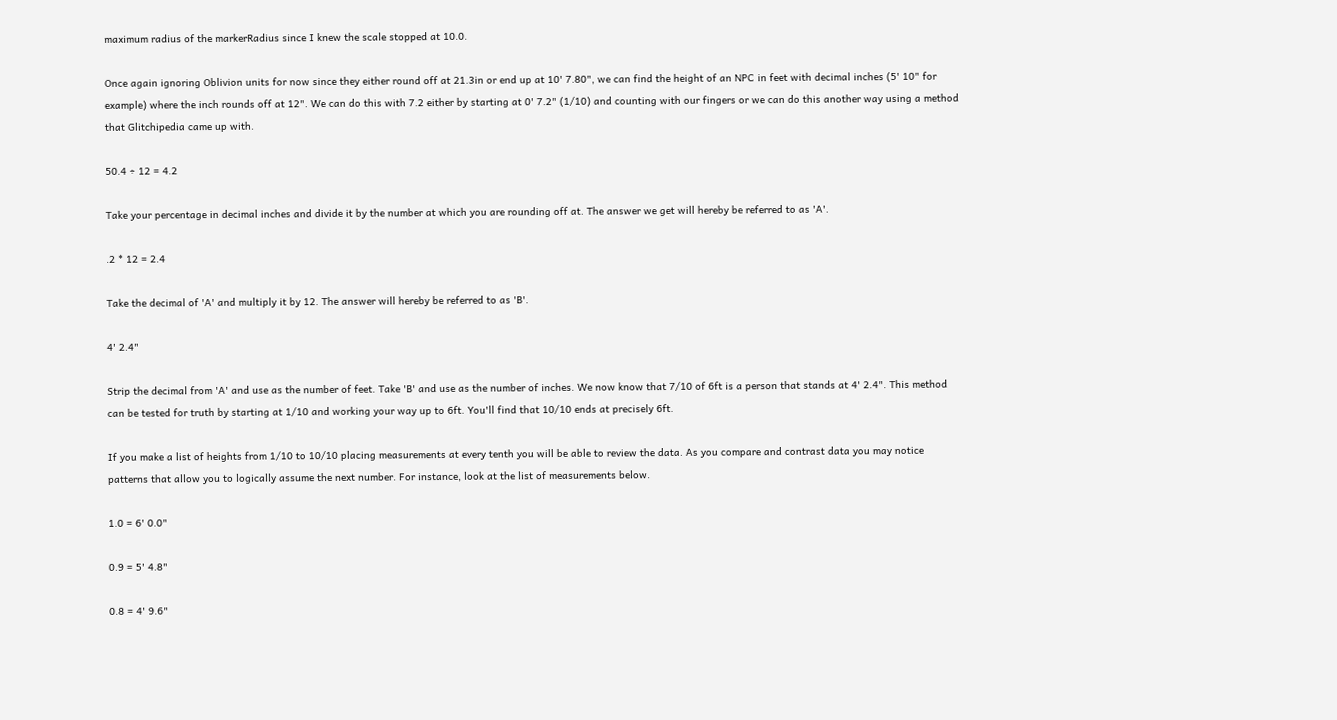maximum radius of the markerRadius since I knew the scale stopped at 10.0.

Once again ignoring Oblivion units for now since they either round off at 21.3in or end up at 10' 7.80", we can find the height of an NPC in feet with decimal inches (5' 10" for example) where the inch rounds off at 12". We can do this with 7.2 either by starting at 0' 7.2" (1/10) and counting with our fingers or we can do this another way using a method that Glitchipedia came up with.

50.4 ÷ 12 = 4.2

Take your percentage in decimal inches and divide it by the number at which you are rounding off at. The answer we get will hereby be referred to as 'A'.

.2 * 12 = 2.4

Take the decimal of 'A' and multiply it by 12. The answer will hereby be referred to as 'B'.

4' 2.4"

Strip the decimal from 'A' and use as the number of feet. Take 'B' and use as the number of inches. We now know that 7/10 of 6ft is a person that stands at 4' 2.4". This method can be tested for truth by starting at 1/10 and working your way up to 6ft. You'll find that 10/10 ends at precisely 6ft.

If you make a list of heights from 1/10 to 10/10 placing measurements at every tenth you will be able to review the data. As you compare and contrast data you may notice patterns that allow you to logically assume the next number. For instance, look at the list of measurements below.

1.0 = 6' 0.0"

0.9 = 5' 4.8"

0.8 = 4' 9.6"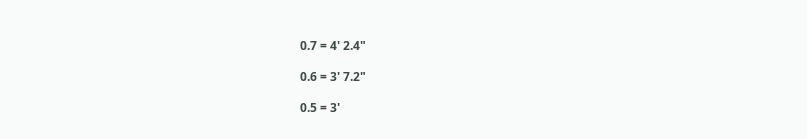0.7 = 4' 2.4"

0.6 = 3' 7.2"

0.5 = 3'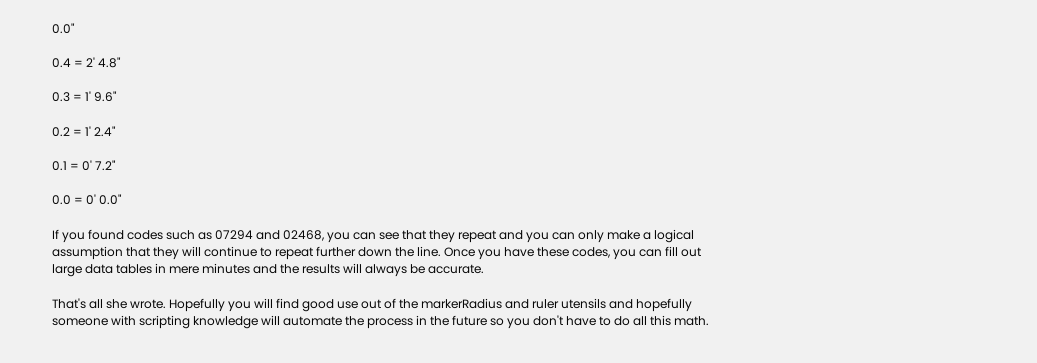0.0"

0.4 = 2' 4.8"

0.3 = 1' 9.6"

0.2 = 1' 2.4"

0.1 = 0' 7.2"

0.0 = 0' 0.0"

If you found codes such as 07294 and 02468, you can see that they repeat and you can only make a logical assumption that they will continue to repeat further down the line. Once you have these codes, you can fill out large data tables in mere minutes and the results will always be accurate.

That's all she wrote. Hopefully you will find good use out of the markerRadius and ruler utensils and hopefully someone with scripting knowledge will automate the process in the future so you don't have to do all this math.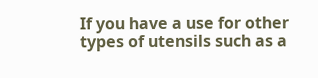If you have a use for other types of utensils such as a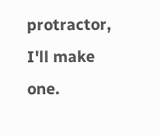protractor, I'll make one.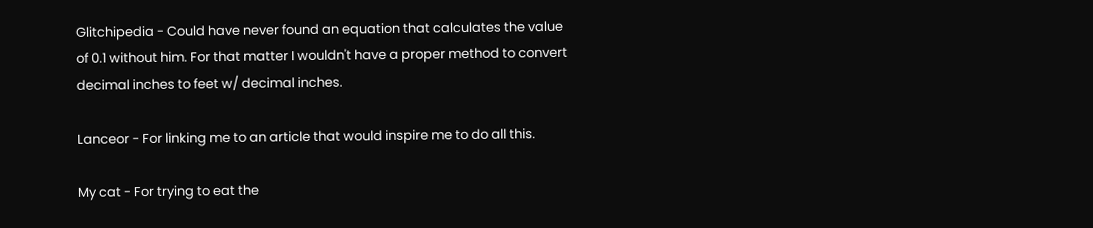Glitchipedia - Could have never found an equation that calculates the value of 0.1 without him. For that matter I wouldn't have a proper method to convert decimal inches to feet w/ decimal inches.

Lanceor - For linking me to an article that would inspire me to do all this.

My cat - For trying to eat the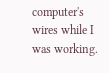computer's wires while I was working.